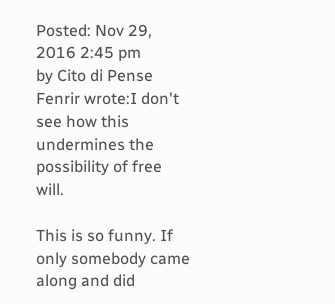Posted: Nov 29, 2016 2:45 pm
by Cito di Pense
Fenrir wrote:I don't see how this undermines the possibility of free will.

This is so funny. If only somebody came along and did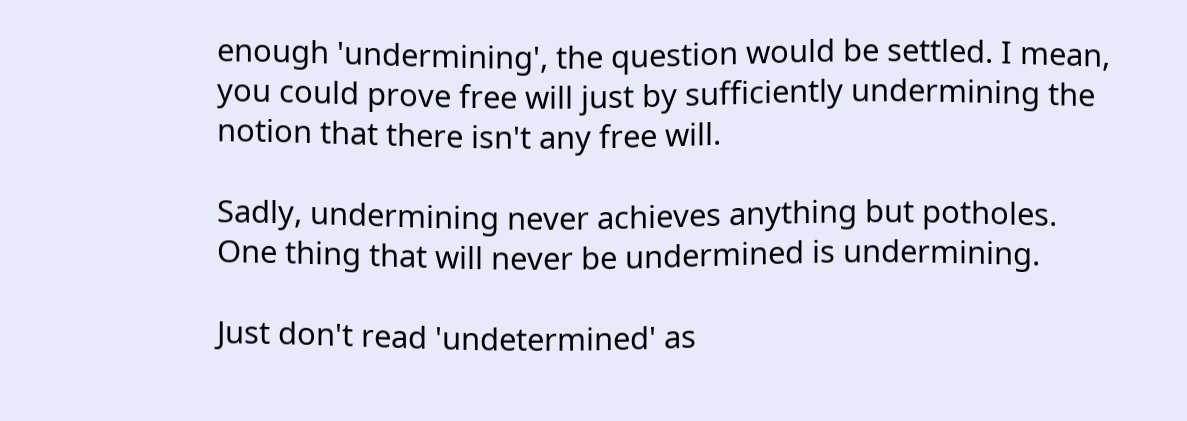enough 'undermining', the question would be settled. I mean, you could prove free will just by sufficiently undermining the notion that there isn't any free will.

Sadly, undermining never achieves anything but potholes. One thing that will never be undermined is undermining.

Just don't read 'undetermined' as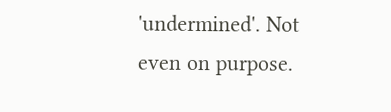'undermined'. Not even on purpose.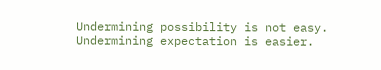Undermining possibility is not easy. Undermining expectation is easier.